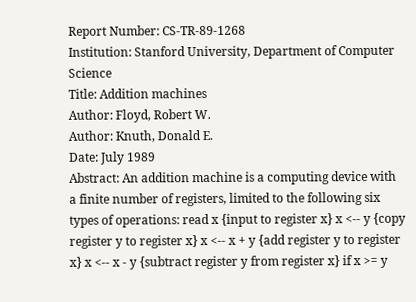Report Number: CS-TR-89-1268
Institution: Stanford University, Department of Computer Science
Title: Addition machines
Author: Floyd, Robert W.
Author: Knuth, Donald E.
Date: July 1989
Abstract: An addition machine is a computing device with a finite number of registers, limited to the following six types of operations: read x {input to register x} x <-- y {copy register y to register x} x <-- x + y {add register y to register x} x <-- x - y {subtract register y from register x} if x >= y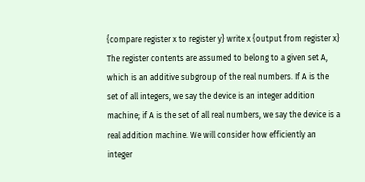{compare register x to register y} write x {output from register x} The register contents are assumed to belong to a given set A, which is an additive subgroup of the real numbers. If A is the set of all integers, we say the device is an integer addition machine; if A is the set of all real numbers, we say the device is a real addition machine. We will consider how efficiently an integer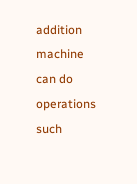addition machine can do operations such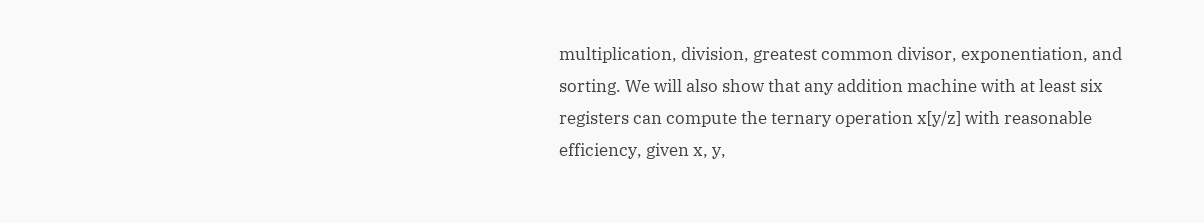multiplication, division, greatest common divisor, exponentiation, and sorting. We will also show that any addition machine with at least six registers can compute the ternary operation x[y/z] with reasonable efficiency, given x, y,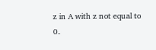z in A with z not equal to 0.